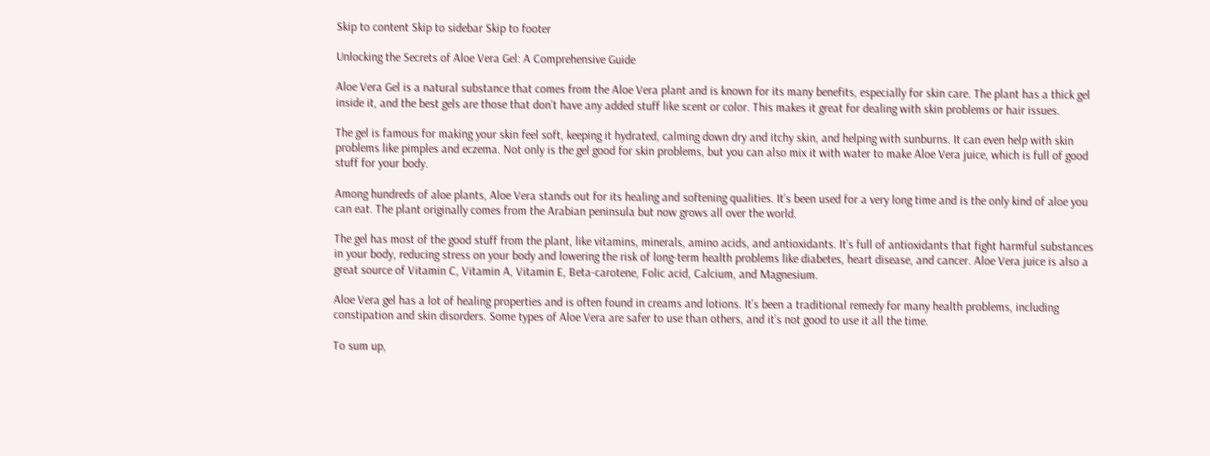Skip to content Skip to sidebar Skip to footer

Unlocking the Secrets of Aloe Vera Gel: A Comprehensive Guide

Aloe Vera Gel is a natural substance that comes from the Aloe Vera plant and is known for its many benefits, especially for skin care. The plant has a thick gel inside it, and the best gels are those that don’t have any added stuff like scent or color. This makes it great for dealing with skin problems or hair issues.

The gel is famous for making your skin feel soft, keeping it hydrated, calming down dry and itchy skin, and helping with sunburns. It can even help with skin problems like pimples and eczema. Not only is the gel good for skin problems, but you can also mix it with water to make Aloe Vera juice, which is full of good stuff for your body.

Among hundreds of aloe plants, Aloe Vera stands out for its healing and softening qualities. It’s been used for a very long time and is the only kind of aloe you can eat. The plant originally comes from the Arabian peninsula but now grows all over the world.

The gel has most of the good stuff from the plant, like vitamins, minerals, amino acids, and antioxidants. It’s full of antioxidants that fight harmful substances in your body, reducing stress on your body and lowering the risk of long-term health problems like diabetes, heart disease, and cancer. Aloe Vera juice is also a great source of Vitamin C, Vitamin A, Vitamin E, Beta-carotene, Folic acid, Calcium, and Magnesium.

Aloe Vera gel has a lot of healing properties and is often found in creams and lotions. It’s been a traditional remedy for many health problems, including constipation and skin disorders. Some types of Aloe Vera are safer to use than others, and it’s not good to use it all the time.

To sum up,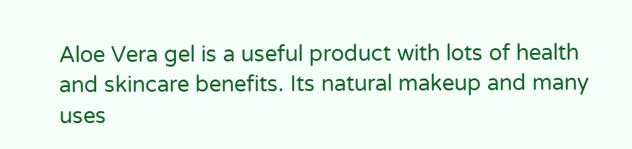Aloe Vera gel is a useful product with lots of health and skincare benefits. Its natural makeup and many uses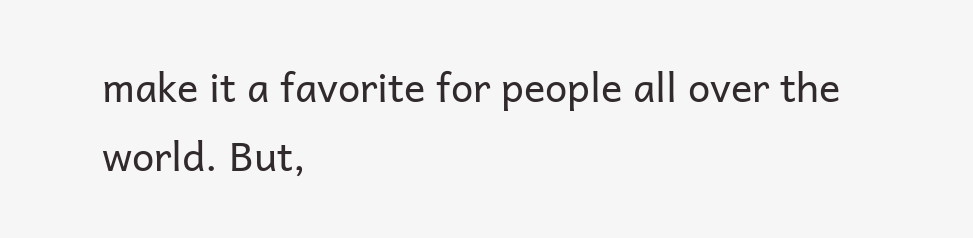make it a favorite for people all over the world. But,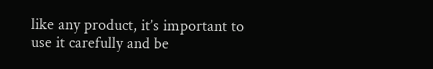like any product, it’s important to use it carefully and be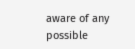aware of any possible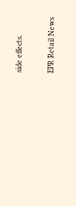side effects.

EPR Retail News